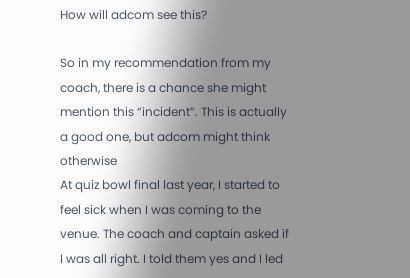How will adcom see this?

So in my recommendation from my coach, there is a chance she might mention this “incident”. This is actually a good one, but adcom might think otherwise
At quiz bowl final last year, I started to feel sick when I was coming to the venue. The coach and captain asked if I was all right. I told them yes and I led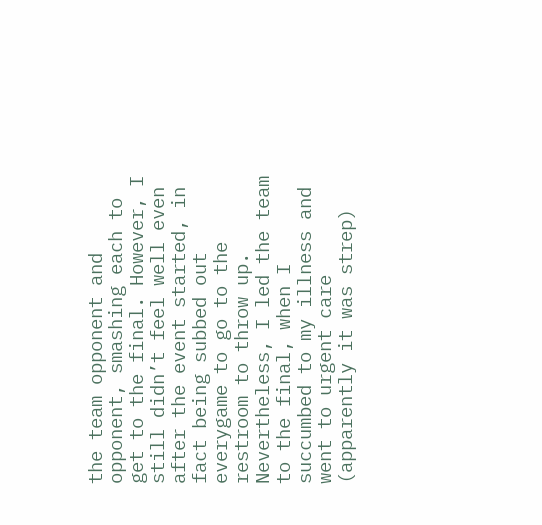the team opponent and opponent, smashing each to get to the final. However, I still didn’t feel well even after the event started, in fact being subbed out everygame to go to the restroom to throw up. Nevertheless, I led the team to the final, when I succumbed to my illness and went to urgent care (apparently it was strep)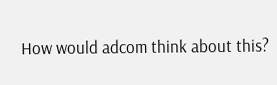How would adcom think about this?